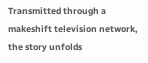Transmitted through a makeshift television network, the story unfolds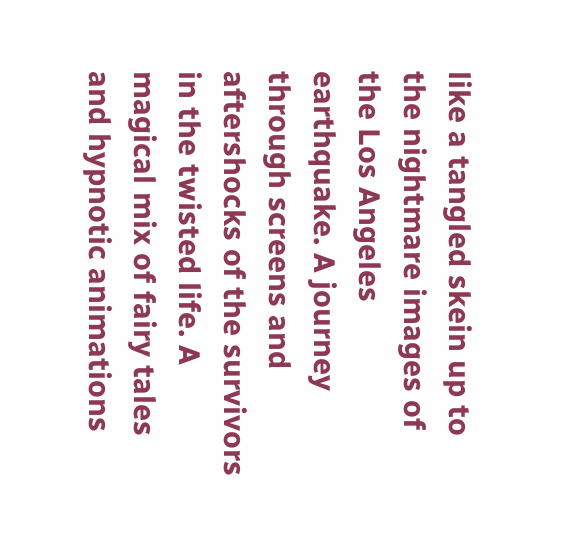like a tangled skein up to the nightmare images of the Los Angeles earthquake. A journey through screens and aftershocks of the survivors in the twisted life. A magical mix of fairy tales and hypnotic animations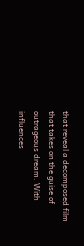that reveal a decomposed film that takes on the guise of outrageous dream. With influences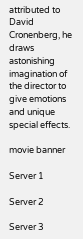attributed to David Cronenberg, he draws astonishing imagination of the director to give emotions and unique special effects.

movie banner

Server 1

Server 2

Server 3